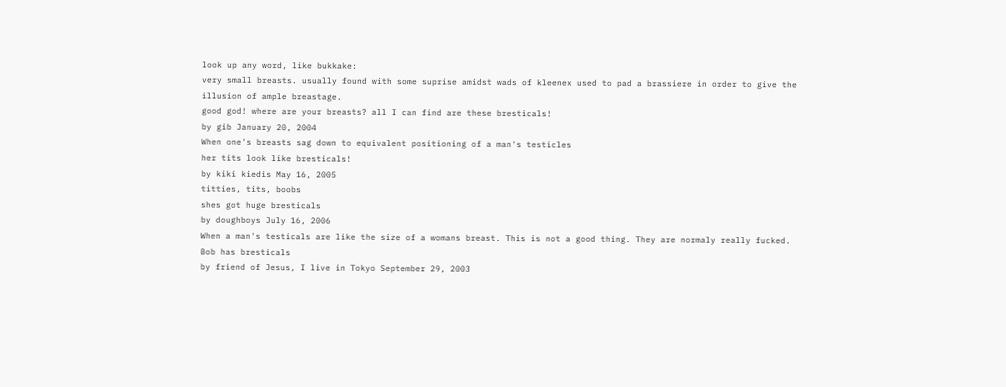look up any word, like bukkake:
very small breasts. usually found with some suprise amidst wads of kleenex used to pad a brassiere in order to give the illusion of ample breastage.
good god! where are your breasts? all I can find are these bresticals!
by gib January 20, 2004
When one's breasts sag down to equivalent positioning of a man's testicles
her tits look like bresticals!
by kiki kiedis May 16, 2005
titties, tits, boobs
shes got huge bresticals
by doughboys July 16, 2006
When a man's testicals are like the size of a womans breast. This is not a good thing. They are normaly really fucked.
Bob has bresticals
by friend of Jesus, I live in Tokyo September 29, 2003